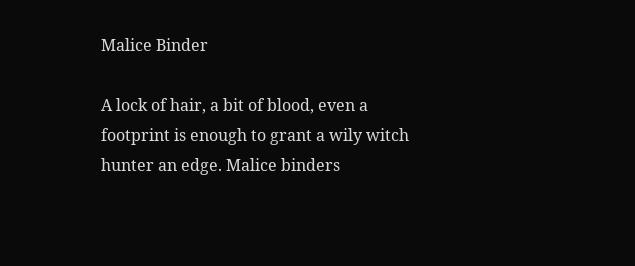Malice Binder

A lock of hair, a bit of blood, even a footprint is enough to grant a wily witch hunter an edge. Malice binders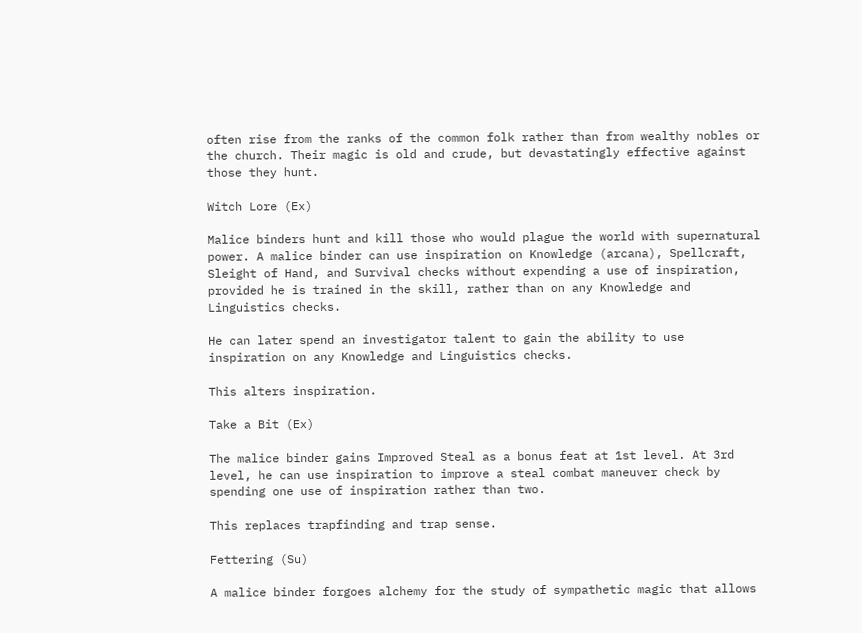often rise from the ranks of the common folk rather than from wealthy nobles or the church. Their magic is old and crude, but devastatingly effective against those they hunt.

Witch Lore (Ex)

Malice binders hunt and kill those who would plague the world with supernatural power. A malice binder can use inspiration on Knowledge (arcana), Spellcraft, Sleight of Hand, and Survival checks without expending a use of inspiration, provided he is trained in the skill, rather than on any Knowledge and Linguistics checks.

He can later spend an investigator talent to gain the ability to use inspiration on any Knowledge and Linguistics checks.

This alters inspiration.

Take a Bit (Ex)

The malice binder gains Improved Steal as a bonus feat at 1st level. At 3rd level, he can use inspiration to improve a steal combat maneuver check by spending one use of inspiration rather than two.

This replaces trapfinding and trap sense.

Fettering (Su)

A malice binder forgoes alchemy for the study of sympathetic magic that allows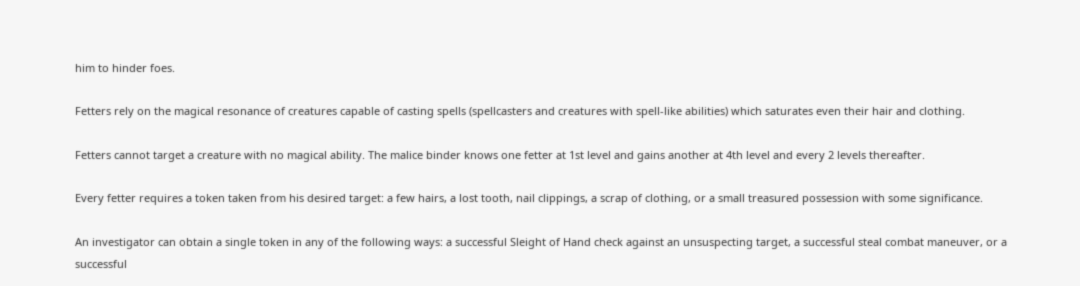him to hinder foes.

Fetters rely on the magical resonance of creatures capable of casting spells (spellcasters and creatures with spell-like abilities) which saturates even their hair and clothing.

Fetters cannot target a creature with no magical ability. The malice binder knows one fetter at 1st level and gains another at 4th level and every 2 levels thereafter.

Every fetter requires a token taken from his desired target: a few hairs, a lost tooth, nail clippings, a scrap of clothing, or a small treasured possession with some significance.

An investigator can obtain a single token in any of the following ways: a successful Sleight of Hand check against an unsuspecting target, a successful steal combat maneuver, or a successful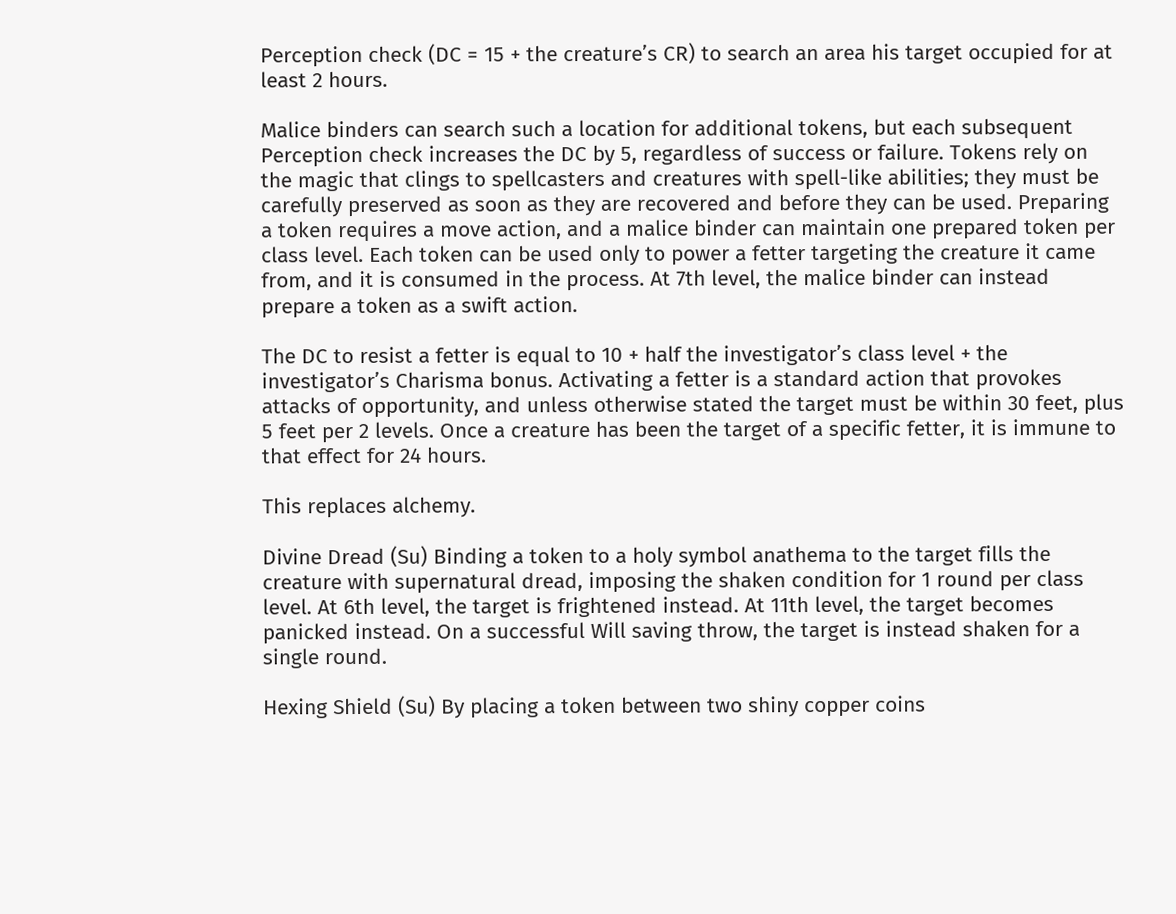Perception check (DC = 15 + the creature’s CR) to search an area his target occupied for at least 2 hours.

Malice binders can search such a location for additional tokens, but each subsequent Perception check increases the DC by 5, regardless of success or failure. Tokens rely on the magic that clings to spellcasters and creatures with spell-like abilities; they must be carefully preserved as soon as they are recovered and before they can be used. Preparing a token requires a move action, and a malice binder can maintain one prepared token per class level. Each token can be used only to power a fetter targeting the creature it came from, and it is consumed in the process. At 7th level, the malice binder can instead prepare a token as a swift action.

The DC to resist a fetter is equal to 10 + half the investigator’s class level + the investigator’s Charisma bonus. Activating a fetter is a standard action that provokes attacks of opportunity, and unless otherwise stated the target must be within 30 feet, plus 5 feet per 2 levels. Once a creature has been the target of a specific fetter, it is immune to that effect for 24 hours.

This replaces alchemy.

Divine Dread (Su) Binding a token to a holy symbol anathema to the target fills the creature with supernatural dread, imposing the shaken condition for 1 round per class level. At 6th level, the target is frightened instead. At 11th level, the target becomes panicked instead. On a successful Will saving throw, the target is instead shaken for a single round.

Hexing Shield (Su) By placing a token between two shiny copper coins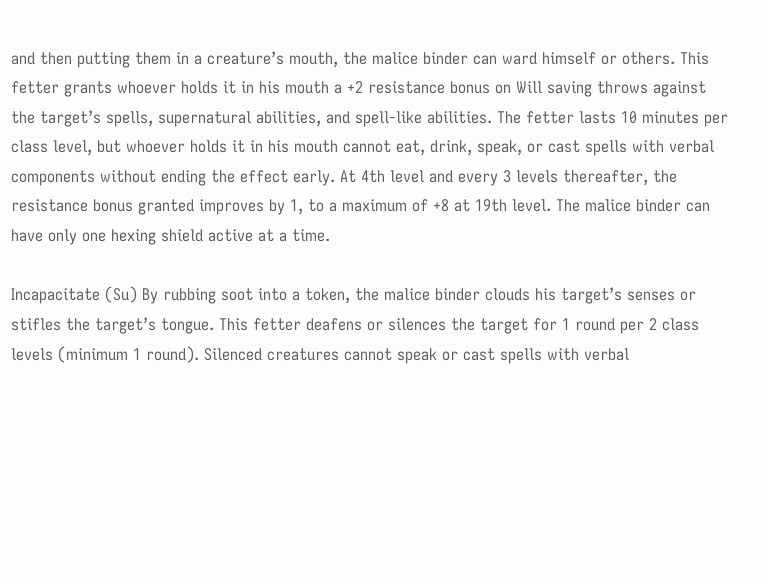and then putting them in a creature’s mouth, the malice binder can ward himself or others. This fetter grants whoever holds it in his mouth a +2 resistance bonus on Will saving throws against the target’s spells, supernatural abilities, and spell-like abilities. The fetter lasts 10 minutes per class level, but whoever holds it in his mouth cannot eat, drink, speak, or cast spells with verbal components without ending the effect early. At 4th level and every 3 levels thereafter, the resistance bonus granted improves by 1, to a maximum of +8 at 19th level. The malice binder can have only one hexing shield active at a time.

Incapacitate (Su) By rubbing soot into a token, the malice binder clouds his target’s senses or stifles the target’s tongue. This fetter deafens or silences the target for 1 round per 2 class levels (minimum 1 round). Silenced creatures cannot speak or cast spells with verbal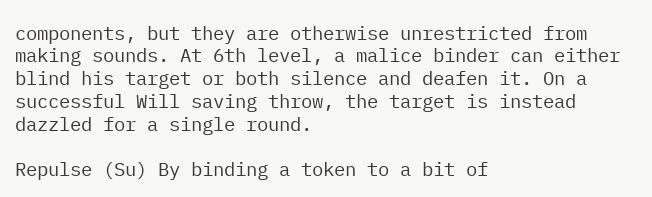components, but they are otherwise unrestricted from making sounds. At 6th level, a malice binder can either blind his target or both silence and deafen it. On a successful Will saving throw, the target is instead dazzled for a single round.

Repulse (Su) By binding a token to a bit of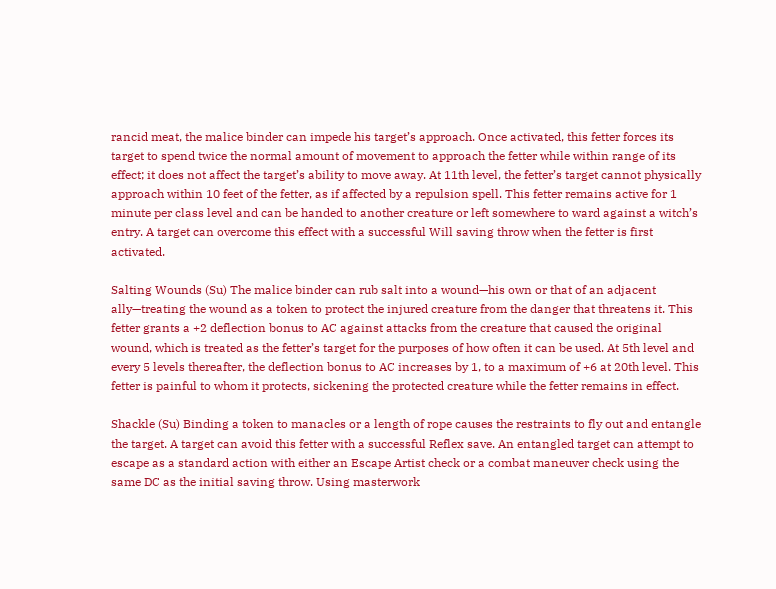rancid meat, the malice binder can impede his target’s approach. Once activated, this fetter forces its target to spend twice the normal amount of movement to approach the fetter while within range of its effect; it does not affect the target’s ability to move away. At 11th level, the fetter’s target cannot physically approach within 10 feet of the fetter, as if affected by a repulsion spell. This fetter remains active for 1 minute per class level and can be handed to another creature or left somewhere to ward against a witch’s entry. A target can overcome this effect with a successful Will saving throw when the fetter is first activated.

Salting Wounds (Su) The malice binder can rub salt into a wound—his own or that of an adjacent ally—treating the wound as a token to protect the injured creature from the danger that threatens it. This fetter grants a +2 deflection bonus to AC against attacks from the creature that caused the original wound, which is treated as the fetter’s target for the purposes of how often it can be used. At 5th level and every 5 levels thereafter, the deflection bonus to AC increases by 1, to a maximum of +6 at 20th level. This fetter is painful to whom it protects, sickening the protected creature while the fetter remains in effect.

Shackle (Su) Binding a token to manacles or a length of rope causes the restraints to fly out and entangle the target. A target can avoid this fetter with a successful Reflex save. An entangled target can attempt to escape as a standard action with either an Escape Artist check or a combat maneuver check using the same DC as the initial saving throw. Using masterwork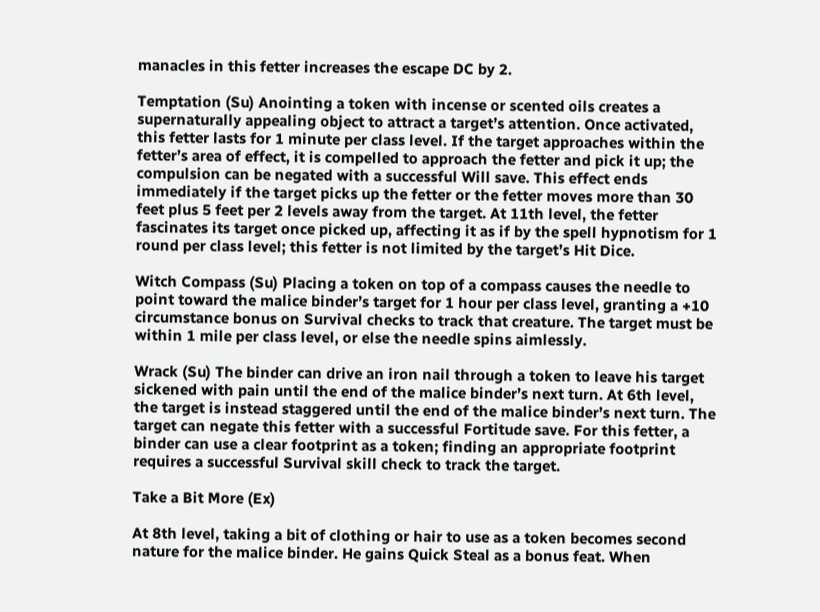manacles in this fetter increases the escape DC by 2.

Temptation (Su) Anointing a token with incense or scented oils creates a supernaturally appealing object to attract a target’s attention. Once activated, this fetter lasts for 1 minute per class level. If the target approaches within the fetter’s area of effect, it is compelled to approach the fetter and pick it up; the compulsion can be negated with a successful Will save. This effect ends immediately if the target picks up the fetter or the fetter moves more than 30 feet plus 5 feet per 2 levels away from the target. At 11th level, the fetter fascinates its target once picked up, affecting it as if by the spell hypnotism for 1 round per class level; this fetter is not limited by the target’s Hit Dice.

Witch Compass (Su) Placing a token on top of a compass causes the needle to point toward the malice binder’s target for 1 hour per class level, granting a +10 circumstance bonus on Survival checks to track that creature. The target must be within 1 mile per class level, or else the needle spins aimlessly.

Wrack (Su) The binder can drive an iron nail through a token to leave his target sickened with pain until the end of the malice binder’s next turn. At 6th level, the target is instead staggered until the end of the malice binder’s next turn. The target can negate this fetter with a successful Fortitude save. For this fetter, a binder can use a clear footprint as a token; finding an appropriate footprint requires a successful Survival skill check to track the target.

Take a Bit More (Ex)

At 8th level, taking a bit of clothing or hair to use as a token becomes second nature for the malice binder. He gains Quick Steal as a bonus feat. When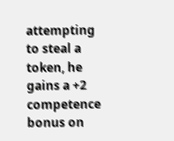attempting to steal a token, he gains a +2 competence bonus on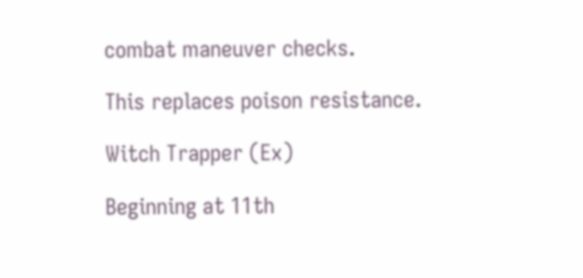combat maneuver checks.

This replaces poison resistance.

Witch Trapper (Ex)

Beginning at 11th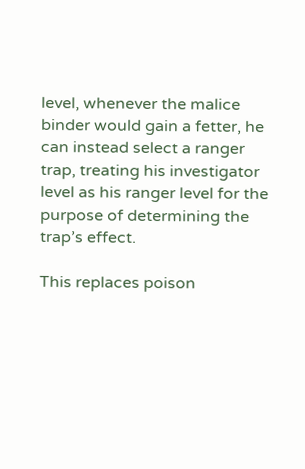level, whenever the malice binder would gain a fetter, he can instead select a ranger trap, treating his investigator level as his ranger level for the purpose of determining the trap’s effect.

This replaces poison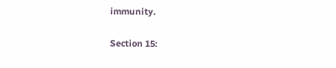immunity.

Section 15: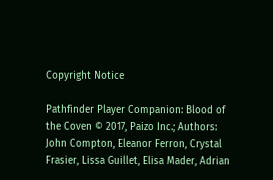Copyright Notice

Pathfinder Player Companion: Blood of the Coven © 2017, Paizo Inc.; Authors: John Compton, Eleanor Ferron, Crystal Frasier, Lissa Guillet, Elisa Mader, Adrian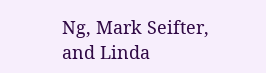Ng, Mark Seifter, and Linda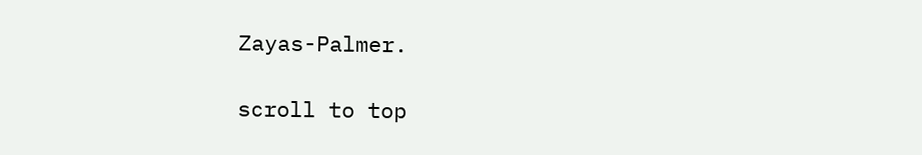Zayas-Palmer.

scroll to top